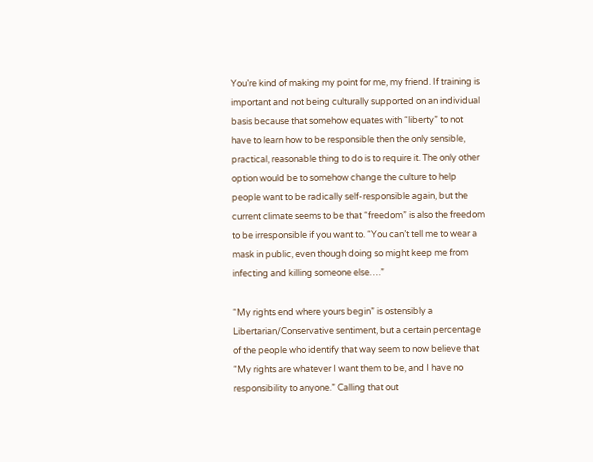You’re kind of making my point for me, my friend. If training is important and not being culturally supported on an individual basis because that somehow equates with “liberty” to not have to learn how to be responsible then the only sensible, practical, reasonable thing to do is to require it. The only other option would be to somehow change the culture to help people want to be radically self-responsible again, but the current climate seems to be that “freedom” is also the freedom to be irresponsible if you want to. “You can’t tell me to wear a mask in public, even though doing so might keep me from infecting and killing someone else….”

“My rights end where yours begin” is ostensibly a Libertarian/Conservative sentiment, but a certain percentage of the people who identify that way seem to now believe that “My rights are whatever I want them to be, and I have no responsibility to anyone.” Calling that out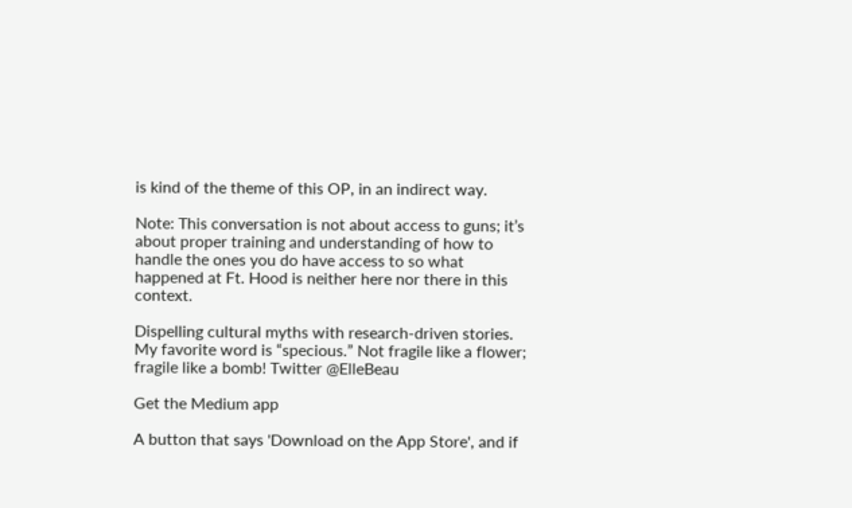is kind of the theme of this OP, in an indirect way.

Note: This conversation is not about access to guns; it’s about proper training and understanding of how to handle the ones you do have access to so what happened at Ft. Hood is neither here nor there in this context.

Dispelling cultural myths with research-driven stories. My favorite word is “specious.” Not fragile like a flower; fragile like a bomb! Twitter @ElleBeau

Get the Medium app

A button that says 'Download on the App Store', and if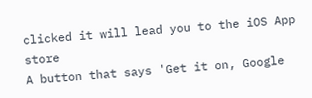clicked it will lead you to the iOS App store
A button that says 'Get it on, Google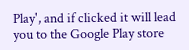Play', and if clicked it will lead you to the Google Play store